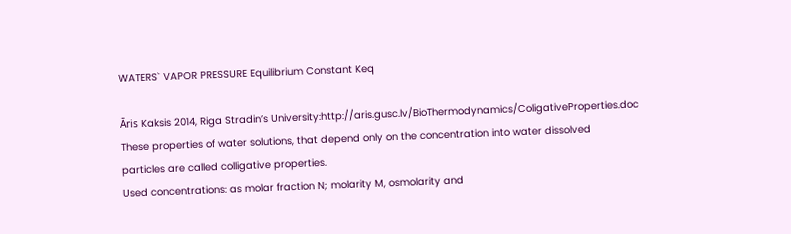WATERS` VAPOR PRESSURE Equilibrium Constant Keq

Āris Kaksis 2014, Riga Stradin’s University:http://aris.gusc.lv/BioThermodynamics/ColigativeProperties.doc
These properties of water solutions, that depend only on the concentration into water dissolved
particles are called colligative properties.
Used concentrations: as molar fraction N; molarity M, osmolarity and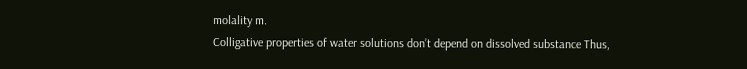molality m.
Colligative properties of water solutions don’t depend on dissolved substance Thus,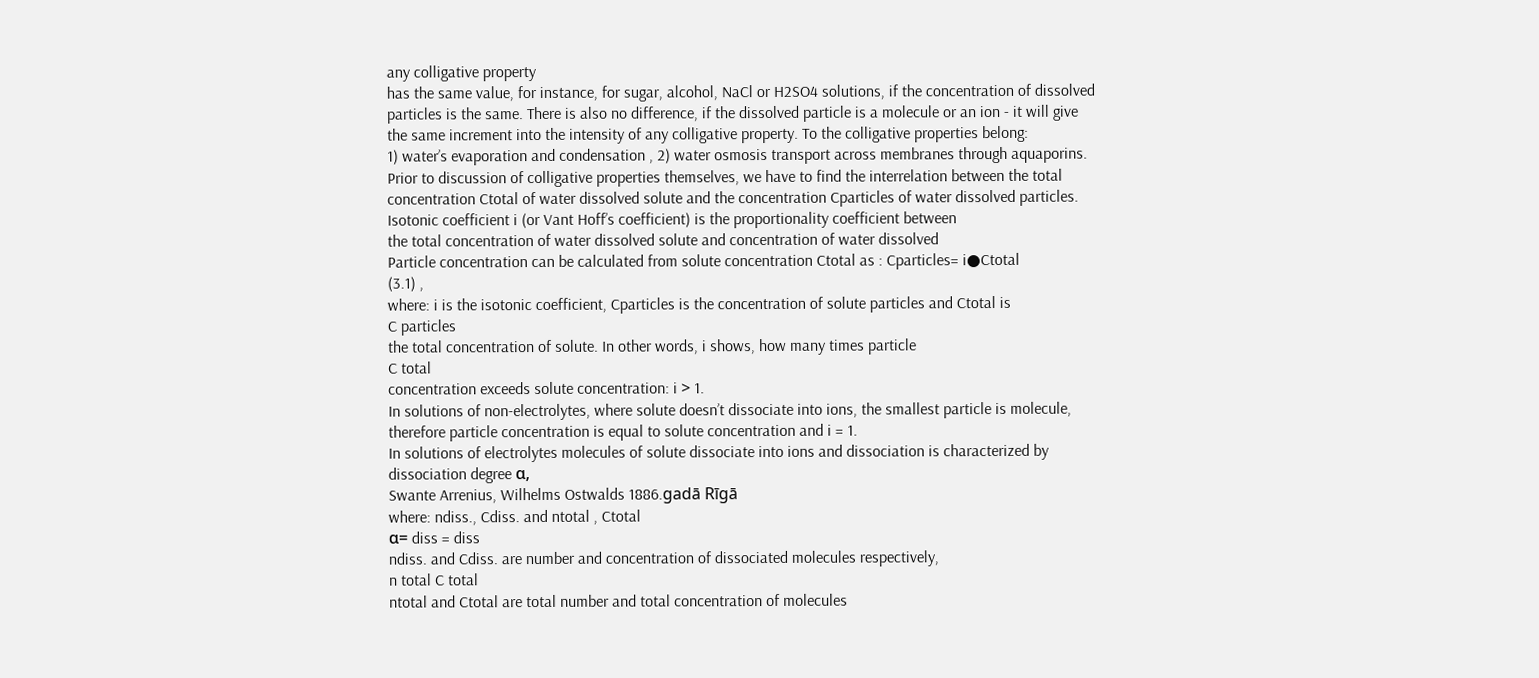any colligative property
has the same value, for instance, for sugar, alcohol, NaCl or H2SO4 solutions, if the concentration of dissolved
particles is the same. There is also no difference, if the dissolved particle is a molecule or an ion - it will give
the same increment into the intensity of any colligative property. To the colligative properties belong:
1) water’s evaporation and condensation , 2) water osmosis transport across membranes through aquaporins.
Prior to discussion of colligative properties themselves, we have to find the interrelation between the total
concentration Ctotal of water dissolved solute and the concentration Cparticles of water dissolved particles.
Isotonic coefficient i (or Vant Hoff’s coefficient) is the proportionality coefficient between
the total concentration of water dissolved solute and concentration of water dissolved
Particle concentration can be calculated from solute concentration Ctotal as : Cparticles= i●Ctotal
(3.1) ,
where: i is the isotonic coefficient, Cparticles is the concentration of solute particles and Ctotal is
C particles
the total concentration of solute. In other words, i shows, how many times particle
C total
concentration exceeds solute concentration: i > 1.
In solutions of non-electrolytes, where solute doesn’t dissociate into ions, the smallest particle is molecule,
therefore particle concentration is equal to solute concentration and i = 1.
In solutions of electrolytes molecules of solute dissociate into ions and dissociation is characterized by
dissociation degree α,
Swante Arrenius, Wilhelms Ostwalds 1886.gadā Rīgā
where: ndiss., Cdiss. and ntotal , Ctotal
α= diss = diss
ndiss. and Cdiss. are number and concentration of dissociated molecules respectively,
n total C total
ntotal and Ctotal are total number and total concentration of molecules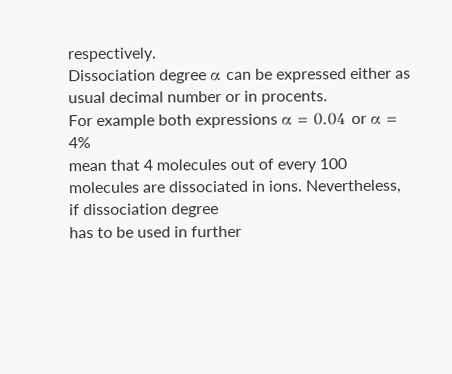respectively.
Dissociation degree α can be expressed either as usual decimal number or in procents.
For example both expressions α = 0.04 or α = 4%
mean that 4 molecules out of every 100 molecules are dissociated in ions. Nevertheless, if dissociation degree
has to be used in further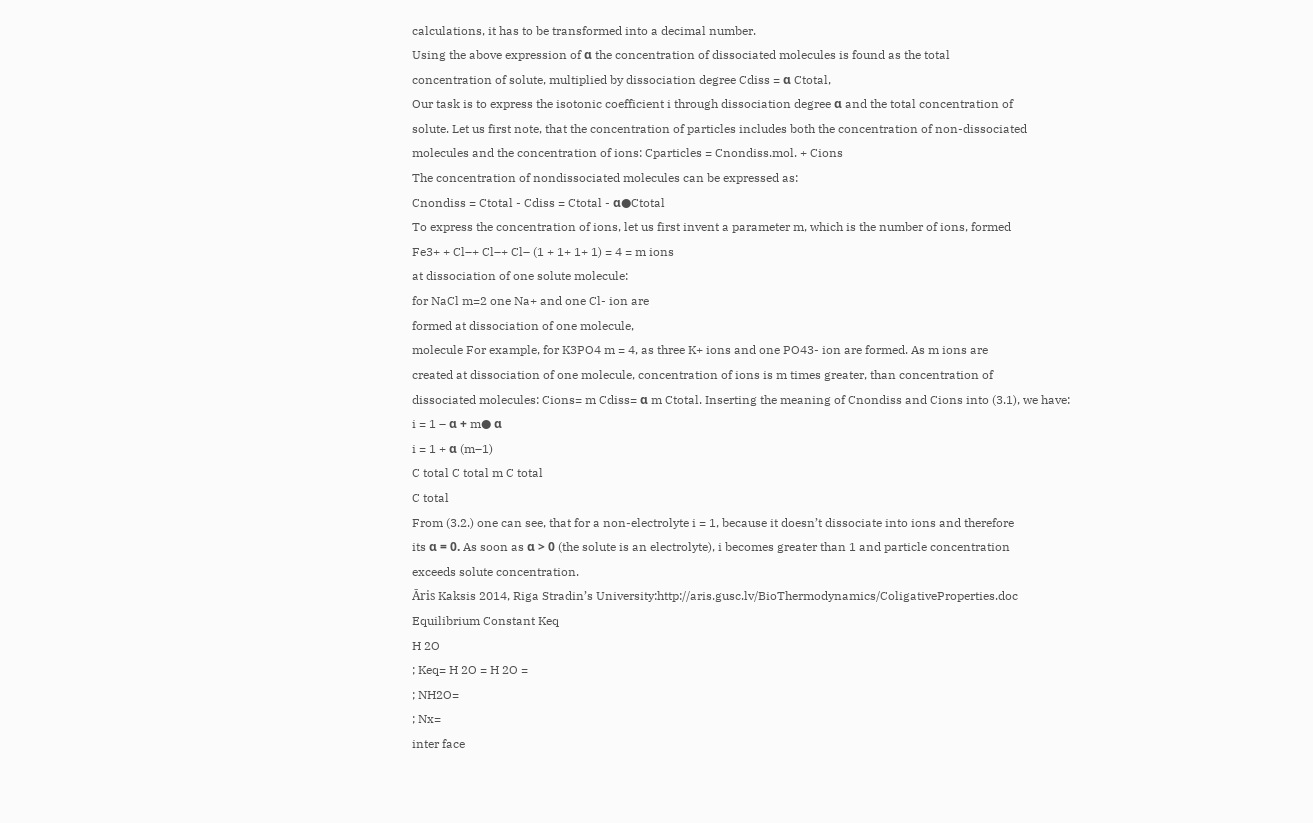calculations, it has to be transformed into a decimal number.
Using the above expression of α the concentration of dissociated molecules is found as the total
concentration of solute, multiplied by dissociation degree Cdiss = α Ctotal,
Our task is to express the isotonic coefficient i through dissociation degree α and the total concentration of
solute. Let us first note, that the concentration of particles includes both the concentration of non-dissociated
molecules and the concentration of ions: Cparticles = Cnondiss.mol. + Cions
The concentration of nondissociated molecules can be expressed as:
Cnondiss = Ctotal - Cdiss = Ctotal - α●Ctotal
To express the concentration of ions, let us first invent a parameter m, which is the number of ions, formed
Fe3+ + Cl–+ Cl–+ Cl– (1 + 1+ 1+ 1) = 4 = m ions
at dissociation of one solute molecule:
for NaCl m=2 one Na+ and one Cl- ion are
formed at dissociation of one molecule,
molecule For example, for K3PO4 m = 4, as three K+ ions and one PO43- ion are formed. As m ions are
created at dissociation of one molecule, concentration of ions is m times greater, than concentration of
dissociated molecules: Cions= m Cdiss= α m Ctotal. Inserting the meaning of Cnondiss and Cions into (3.1), we have:
i = 1 – α + m● α
i = 1 + α (m–1)
C total C total m C total
C total
From (3.2.) one can see, that for a non-electrolyte i = 1, because it doesn’t dissociate into ions and therefore
its α = 0. As soon as α > 0 (the solute is an electrolyte), i becomes greater than 1 and particle concentration
exceeds solute concentration.
Āris Kaksis 2014, Riga Stradin’s University:http://aris.gusc.lv/BioThermodynamics/ColigativeProperties.doc
Equilibrium Constant Keq
H 2O
; Keq= H 2O = H 2O =
; NH2O=
; Nx=
inter face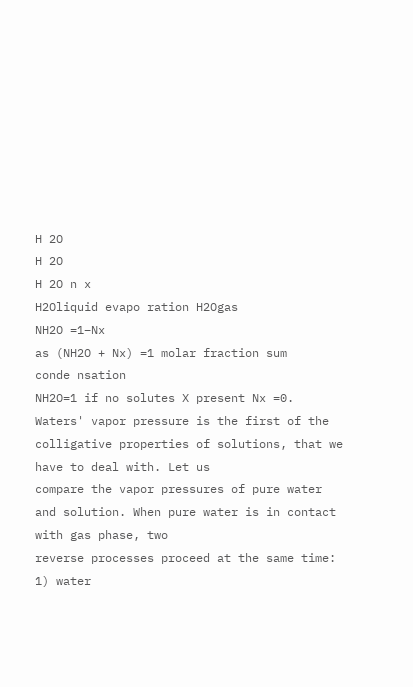H 2O
H 2O
H 2O n x
H2Oliquid evapo ration H2Ogas
NH2O =1–Nx
as (NH2O + Nx) =1 molar fraction sum
conde nsation
NH2O=1 if no solutes X present Nx =0.
Waters' vapor pressure is the first of the colligative properties of solutions, that we have to deal with. Let us
compare the vapor pressures of pure water and solution. When pure water is in contact with gas phase, two
reverse processes proceed at the same time:
1) water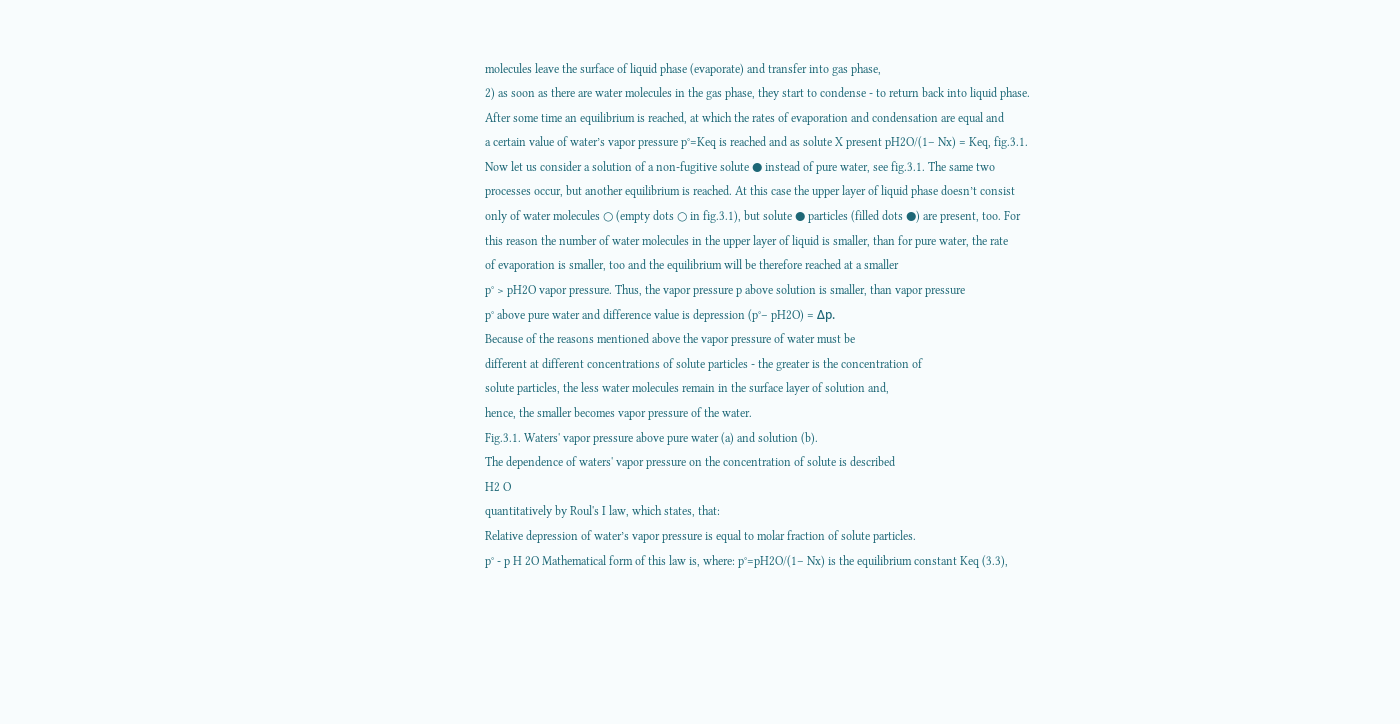molecules leave the surface of liquid phase (evaporate) and transfer into gas phase,
2) as soon as there are water molecules in the gas phase, they start to condense - to return back into liquid phase.
After some time an equilibrium is reached, at which the rates of evaporation and condensation are equal and
a certain value of water’s vapor pressure p°=Keq is reached and as solute X present pH2O/(1– Nx) = Keq, fig.3.1.
Now let us consider a solution of a non-fugitive solute ● instead of pure water, see fig.3.1. The same two
processes occur, but another equilibrium is reached. At this case the upper layer of liquid phase doesn’t consist
only of water molecules ○ (empty dots ○ in fig.3.1), but solute ● particles (filled dots ●) are present, too. For
this reason the number of water molecules in the upper layer of liquid is smaller, than for pure water, the rate
of evaporation is smaller, too and the equilibrium will be therefore reached at a smaller
p° > pH2O vapor pressure. Thus, the vapor pressure p above solution is smaller, than vapor pressure
p° above pure water and difference value is depression (p°– pH2O) = Δp.
Because of the reasons mentioned above the vapor pressure of water must be
different at different concentrations of solute particles - the greater is the concentration of
solute particles, the less water molecules remain in the surface layer of solution and,
hence, the smaller becomes vapor pressure of the water.
Fig.3.1. Waters' vapor pressure above pure water (a) and solution (b).
The dependence of waters' vapor pressure on the concentration of solute is described
H2 O
quantitatively by Roul's I law, which states, that:
Relative depression of water’s vapor pressure is equal to molar fraction of solute particles.
p° - p H 2O Mathematical form of this law is, where: p°=pH2O/(1– Nx) is the equilibrium constant Keq (3.3),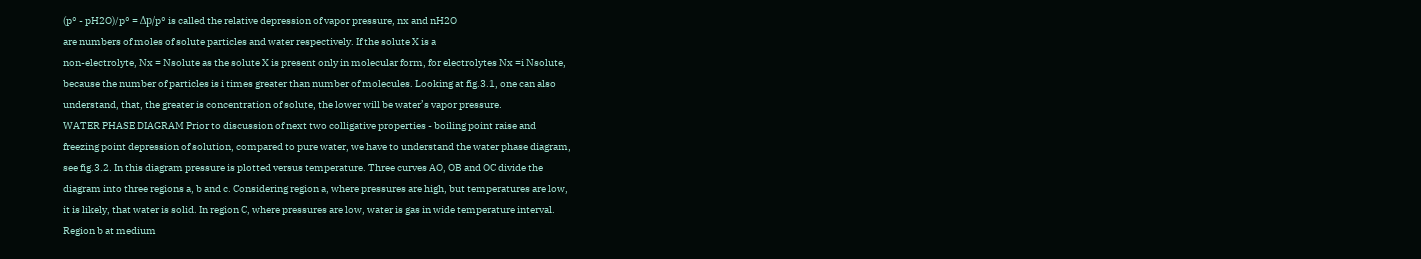(p° - pH2O)/p° = Δp/p° is called the relative depression of vapor pressure, nx and nH2O
are numbers of moles of solute particles and water respectively. If the solute X is a
non-electrolyte, Nx = Nsolute as the solute X is present only in molecular form, for electrolytes Nx =i Nsolute,
because the number of particles is i times greater than number of molecules. Looking at fig.3.1, one can also
understand, that, the greater is concentration of solute, the lower will be water’s vapor pressure.
WATER PHASE DIAGRAM Prior to discussion of next two colligative properties - boiling point raise and
freezing point depression of solution, compared to pure water, we have to understand the water phase diagram,
see fig.3.2. In this diagram pressure is plotted versus temperature. Three curves AO, OB and OC divide the
diagram into three regions a, b and c. Considering region a, where pressures are high, but temperatures are low,
it is likely, that water is solid. In region C, where pressures are low, water is gas in wide temperature interval.
Region b at medium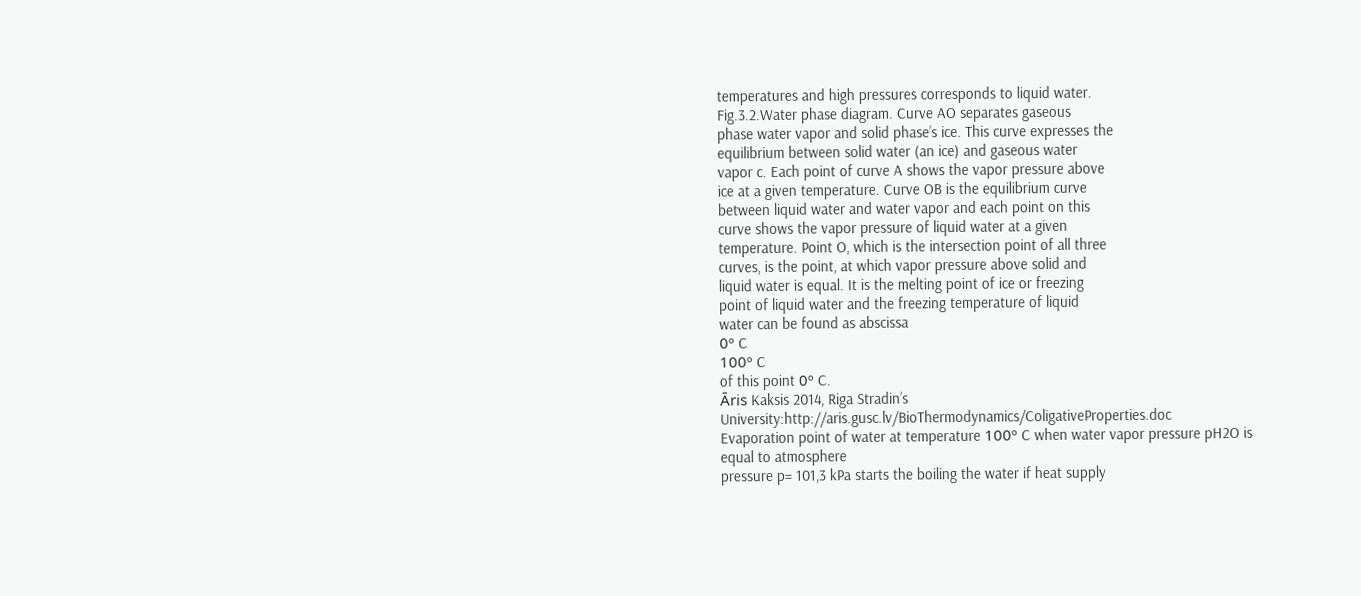temperatures and high pressures corresponds to liquid water.
Fig.3.2.Water phase diagram. Curve AO separates gaseous
phase water vapor and solid phase’s ice. This curve expresses the
equilibrium between solid water (an ice) and gaseous water
vapor c. Each point of curve A shows the vapor pressure above
ice at a given temperature. Curve OB is the equilibrium curve
between liquid water and water vapor and each point on this
curve shows the vapor pressure of liquid water at a given
temperature. Point O, which is the intersection point of all three
curves, is the point, at which vapor pressure above solid and
liquid water is equal. It is the melting point of ice or freezing
point of liquid water and the freezing temperature of liquid
water can be found as abscissa
0º C
100º C
of this point 0º C.
Āris Kaksis 2014, Riga Stradin’s University:http://aris.gusc.lv/BioThermodynamics/ColigativeProperties.doc
Evaporation point of water at temperature 100º C when water vapor pressure pH2O is equal to atmosphere
pressure p= 101,3 kPa starts the boiling the water if heat supply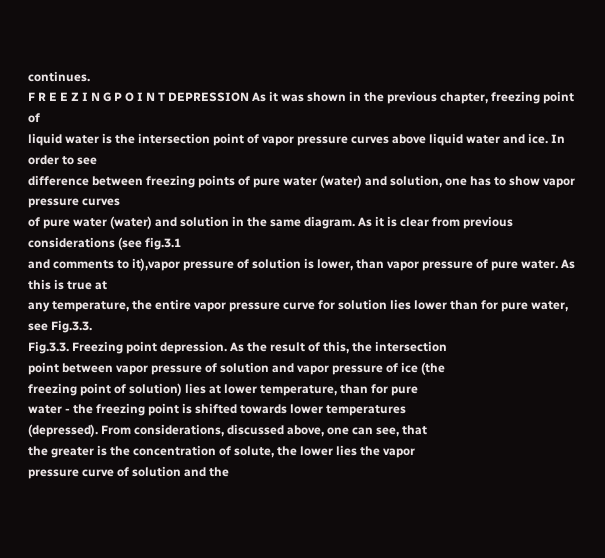continues.
F R E E Z I N G P O I N T DEPRESSION As it was shown in the previous chapter, freezing point of
liquid water is the intersection point of vapor pressure curves above liquid water and ice. In order to see
difference between freezing points of pure water (water) and solution, one has to show vapor pressure curves
of pure water (water) and solution in the same diagram. As it is clear from previous considerations (see fig.3.1
and comments to it),vapor pressure of solution is lower, than vapor pressure of pure water. As this is true at
any temperature, the entire vapor pressure curve for solution lies lower than for pure water, see Fig.3.3.
Fig.3.3. Freezing point depression. As the result of this, the intersection
point between vapor pressure of solution and vapor pressure of ice (the
freezing point of solution) lies at lower temperature, than for pure
water - the freezing point is shifted towards lower temperatures
(depressed). From considerations, discussed above, one can see, that
the greater is the concentration of solute, the lower lies the vapor
pressure curve of solution and the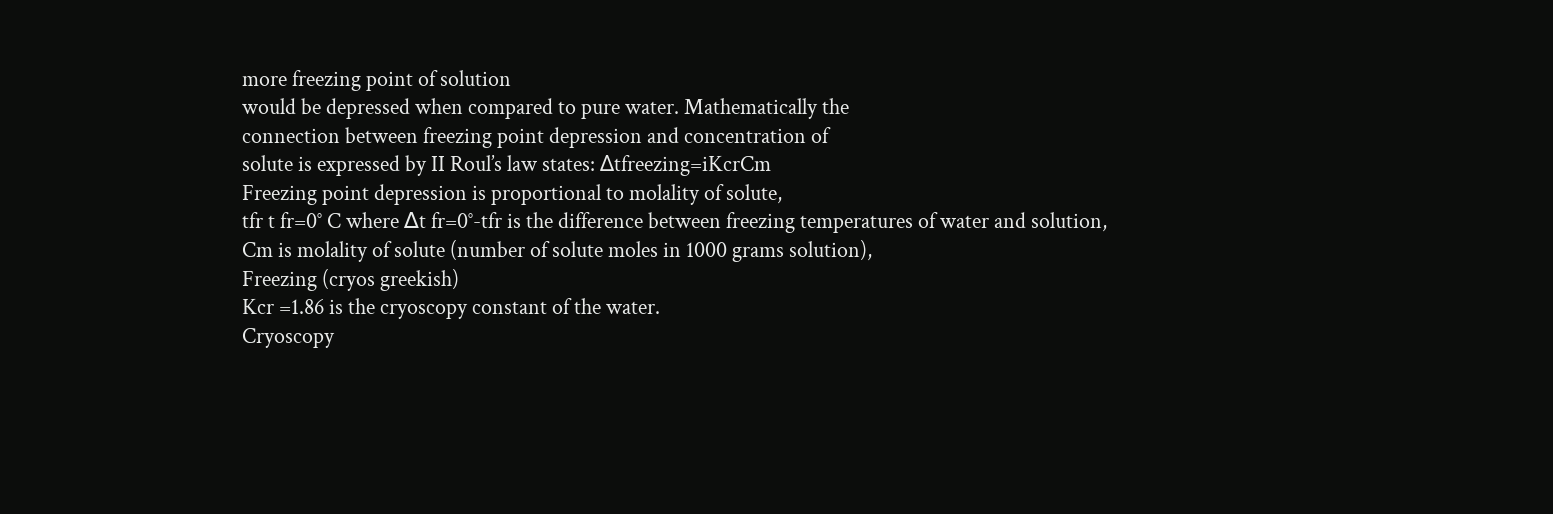more freezing point of solution
would be depressed when compared to pure water. Mathematically the
connection between freezing point depression and concentration of
solute is expressed by II Roul’s law states: Δtfreezing=iKcrCm
Freezing point depression is proportional to molality of solute,
tfr t fr=0° C where ∆t fr=0°-tfr is the difference between freezing temperatures of water and solution,
Cm is molality of solute (number of solute moles in 1000 grams solution),
Freezing (cryos greekish)
Kcr =1.86 is the cryoscopy constant of the water.
Cryoscopy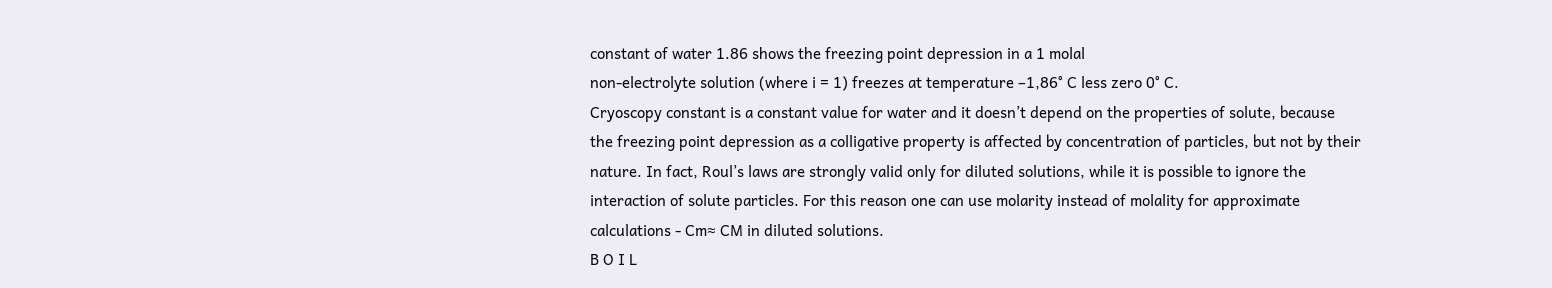constant of water 1.86 shows the freezing point depression in a 1 molal
non-electrolyte solution (where i = 1) freezes at temperature –1,86° C less zero 0° C.
Cryoscopy constant is a constant value for water and it doesn’t depend on the properties of solute, because
the freezing point depression as a colligative property is affected by concentration of particles, but not by their
nature. In fact, Roul’s laws are strongly valid only for diluted solutions, while it is possible to ignore the
interaction of solute particles. For this reason one can use molarity instead of molality for approximate
calculations - Cm≈ CM in diluted solutions.
B O I L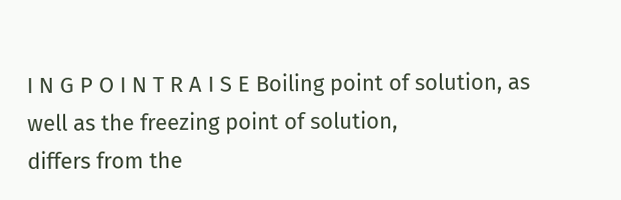I N G P O I N T R A I S E Boiling point of solution, as well as the freezing point of solution,
differs from the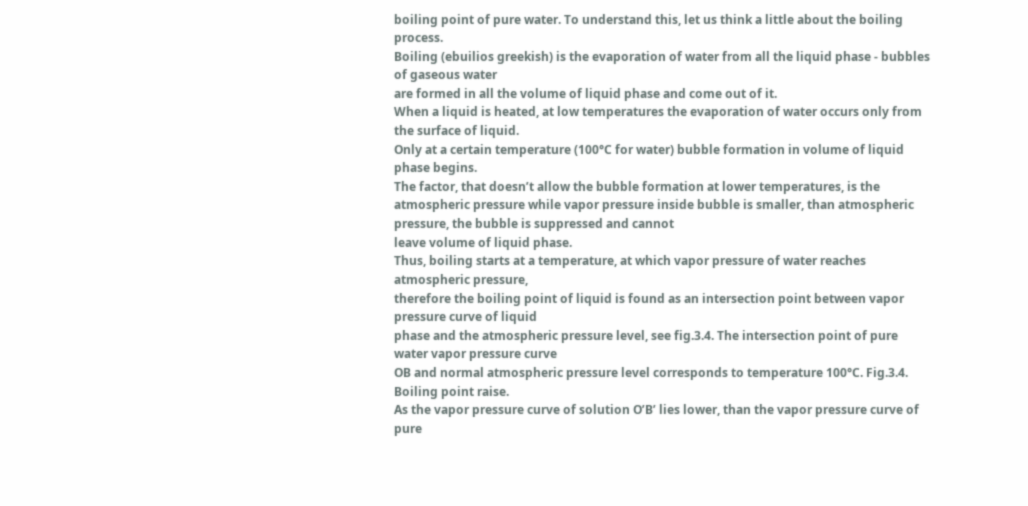boiling point of pure water. To understand this, let us think a little about the boiling process.
Boiling (ebuilios greekish) is the evaporation of water from all the liquid phase - bubbles of gaseous water
are formed in all the volume of liquid phase and come out of it.
When a liquid is heated, at low temperatures the evaporation of water occurs only from the surface of liquid.
Only at a certain temperature (100°C for water) bubble formation in volume of liquid phase begins.
The factor, that doesn’t allow the bubble formation at lower temperatures, is the atmospheric pressure while vapor pressure inside bubble is smaller, than atmospheric pressure, the bubble is suppressed and cannot
leave volume of liquid phase.
Thus, boiling starts at a temperature, at which vapor pressure of water reaches atmospheric pressure,
therefore the boiling point of liquid is found as an intersection point between vapor pressure curve of liquid
phase and the atmospheric pressure level, see fig.3.4. The intersection point of pure water vapor pressure curve
OB and normal atmospheric pressure level corresponds to temperature 100°C. Fig.3.4. Boiling point raise.
As the vapor pressure curve of solution O’B’ lies lower, than the vapor pressure curve of pure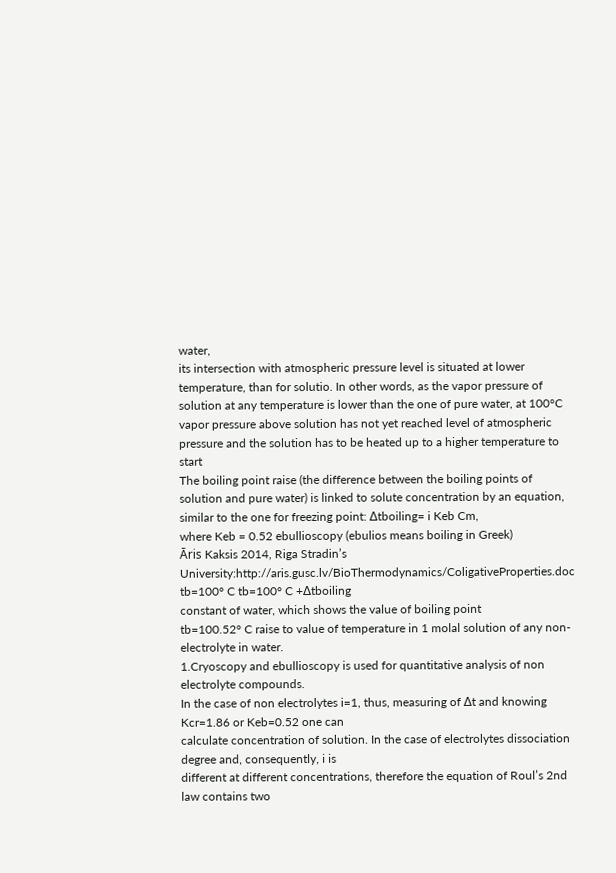water,
its intersection with atmospheric pressure level is situated at lower
temperature, than for solutio. In other words, as the vapor pressure of
solution at any temperature is lower than the one of pure water, at 100°C
vapor pressure above solution has not yet reached level of atmospheric
pressure and the solution has to be heated up to a higher temperature to start
The boiling point raise (the difference between the boiling points of
solution and pure water) is linked to solute concentration by an equation,
similar to the one for freezing point: ∆tboiling= i Keb Cm,
where Keb = 0.52 ebullioscopy (ebulios means boiling in Greek)
Āris Kaksis 2014, Riga Stradin’s University:http://aris.gusc.lv/BioThermodynamics/ColigativeProperties.doc
tb=100° C tb=100° C +∆tboiling
constant of water, which shows the value of boiling point
tb=100.52° C raise to value of temperature in 1 molal solution of any non-electrolyte in water.
1.Cryoscopy and ebullioscopy is used for quantitative analysis of non electrolyte compounds.
In the case of non electrolytes i=1, thus, measuring of ∆t and knowing Kcr=1.86 or Keb=0.52 one can
calculate concentration of solution. In the case of electrolytes dissociation degree and, consequently, i is
different at different concentrations, therefore the equation of Roul’s 2nd law contains two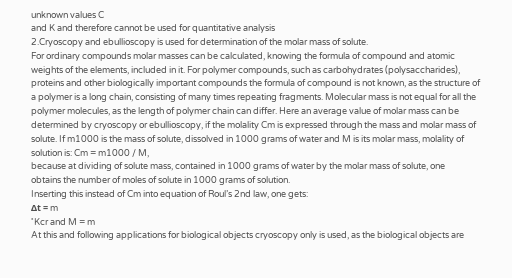unknown values C
and K and therefore cannot be used for quantitative analysis
2.Cryoscopy and ebullioscopy is used for determination of the molar mass of solute.
For ordinary compounds molar masses can be calculated, knowing the formula of compound and atomic
weights of the elements, included in it. For polymer compounds, such as carbohydrates (polysaccharides),
proteins and other biologically important compounds the formula of compound is not known, as the structure of
a polymer is a long chain, consisting of many times repeating fragments. Molecular mass is not equal for all the
polymer molecules, as the length of polymer chain can differ. Here an average value of molar mass can be
determined by cryoscopy or ebullioscopy, if the molality Cm is expressed through the mass and molar mass of
solute. If m1000 is the mass of solute, dissolved in 1000 grams of water and M is its molar mass, molality of
solution is: Cm = m1000 / M,
because at dividing of solute mass, contained in 1000 grams of water by the molar mass of solute, one
obtains the number of moles of solute in 1000 grams of solution.
Inserting this instead of Cm into equation of Roul’s 2nd law, one gets:
Δt = m
˟Kcr and M = m
At this and following applications for biological objects cryoscopy only is used, as the biological objects are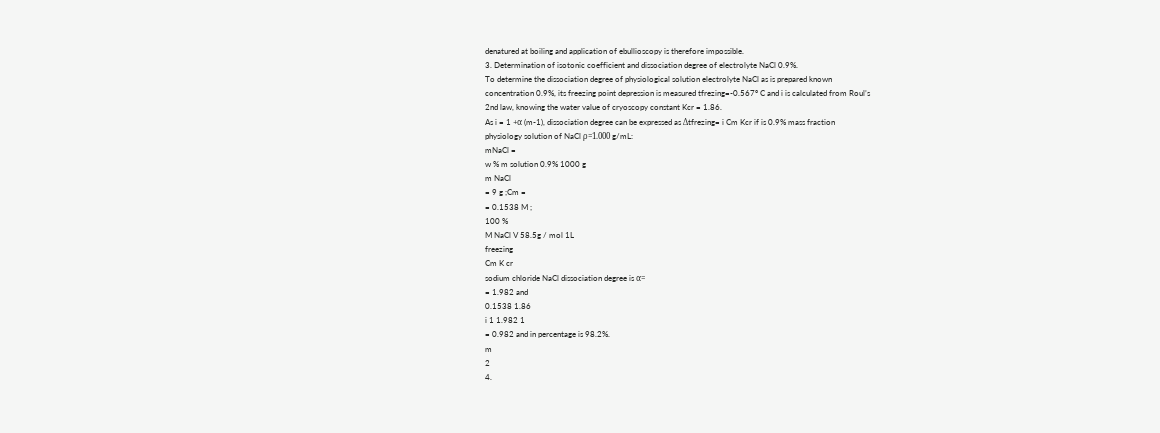denatured at boiling and application of ebullioscopy is therefore impossible.
3. Determination of isotonic coefficient and dissociation degree of electrolyte NaCl 0.9%.
To determine the dissociation degree of physiological solution electrolyte NaCl as is prepared known
concentration 0.9%, its freezing point depression is measured tfrezing=-0.567º C and i is calculated from Roul’s
2nd law, knowing the water value of cryoscopy constant Kcr = 1.86.
As i = 1 +α (m-1), dissociation degree can be expressed as Δtfrezing= i Cm Kcr if is 0.9% mass fraction
physiology solution of NaCl ρ=1.000 g/mL:
mNaCl =
w % m solution 0.9% 1000 g
m NaCl
= 9 g ;Cm =
= 0.1538 M ;
100 %
M NaCl V 58.5g / mol 1L
freezing
Cm K cr
sodium chloride NaCl dissociation degree is α=
= 1.982 and
0.1538 1.86
i 1 1.982 1
= 0.982 and in percentage is 98.2%.
m
2
4.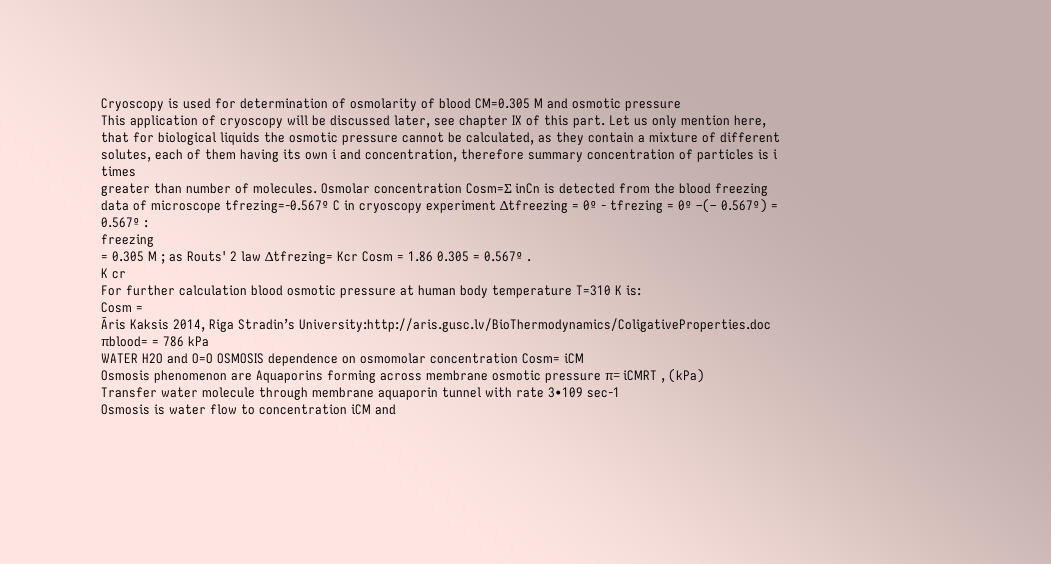Cryoscopy is used for determination of osmolarity of blood CM=0.305 M and osmotic pressure
This application of cryoscopy will be discussed later, see chapter IX of this part. Let us only mention here,
that for biological liquids the osmotic pressure cannot be calculated, as they contain a mixture of different
solutes, each of them having its own i and concentration, therefore summary concentration of particles is i times
greater than number of molecules. Osmolar concentration Cosm=Σ inCn is detected from the blood freezing
data of microscope tfrezing=-0.567º C in cryoscopy experiment Δtfreezing = 0º - tfrezing = 0º –(– 0.567º) = 0.567º :
freezing
= 0.305 M ; as Routs' 2 law Δtfrezing= Kcr Cosm = 1.86 0.305 = 0.567º .
K cr
For further calculation blood osmotic pressure at human body temperature T=310 K is:
Cosm =
Āris Kaksis 2014, Riga Stradin’s University:http://aris.gusc.lv/BioThermodynamics/ColigativeProperties.doc
πblood= = 786 kPa
WATER H2O and O=O OSMOSIS dependence on osmomolar concentration Cosm= iCM
Osmosis phenomenon are Aquaporins forming across membrane osmotic pressure π= iCMRT , (kPa)
Transfer water molecule through membrane aquaporin tunnel with rate 3•109 sec-1
Osmosis is water flow to concentration iCM and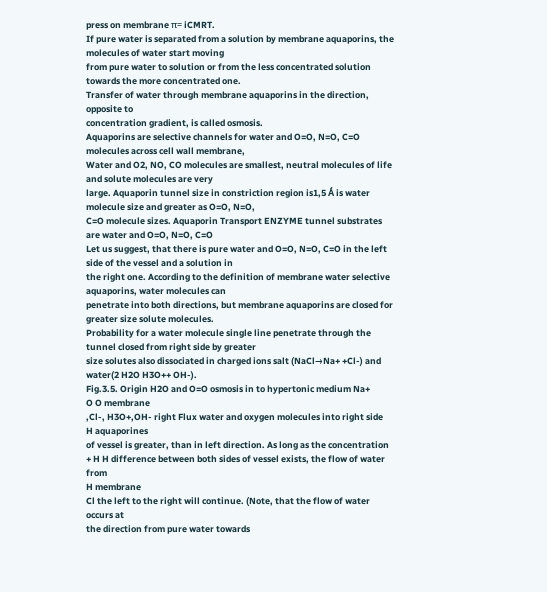press on membrane π= iCMRT.
If pure water is separated from a solution by membrane aquaporins, the molecules of water start moving
from pure water to solution or from the less concentrated solution towards the more concentrated one.
Transfer of water through membrane aquaporins in the direction, opposite to
concentration gradient, is called osmosis.
Aquaporins are selective channels for water and O=O, N=O, C=O molecules across cell wall membrane,
Water and O2, NO, CO molecules are smallest, neutral molecules of life and solute molecules are very
large. Aquaporin tunnel size in constriction region is1,5 Ǻ is water molecule size and greater as O=O, N=O,
C=O molecule sizes. Aquaporin Transport ENZYME tunnel substrates are water and O=O, N=O, C=O
Let us suggest, that there is pure water and O=O, N=O, C=O in the left side of the vessel and a solution in
the right one. According to the definition of membrane water selective aquaporins, water molecules can
penetrate into both directions, but membrane aquaporins are closed for greater size solute molecules.
Probability for a water molecule single line penetrate through the tunnel closed from right side by greater
size solutes also dissociated in charged ions salt (NaCl→Na+ +Cl-) and water(2 H2O H3O++ OH-).
Fig.3.5. Origin H2O and O=O osmosis in to hypertonic medium Na+
O O membrane
,Cl-, H3O+,OH- right Flux water and oxygen molecules into right side
H aquaporines
of vessel is greater, than in left direction. As long as the concentration
+ H H difference between both sides of vessel exists, the flow of water from
H membrane
Cl the left to the right will continue. (Note, that the flow of water occurs at
the direction from pure water towards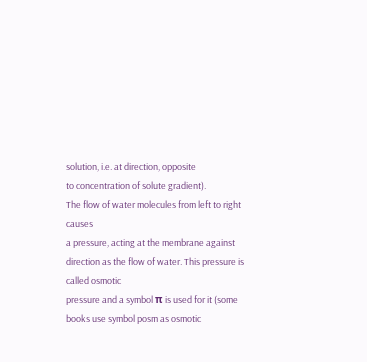solution, i.e. at direction, opposite
to concentration of solute gradient).
The flow of water molecules from left to right causes
a pressure, acting at the membrane against direction as the flow of water. This pressure is called osmotic
pressure and a symbol π is used for it (some books use symbol posm as osmotic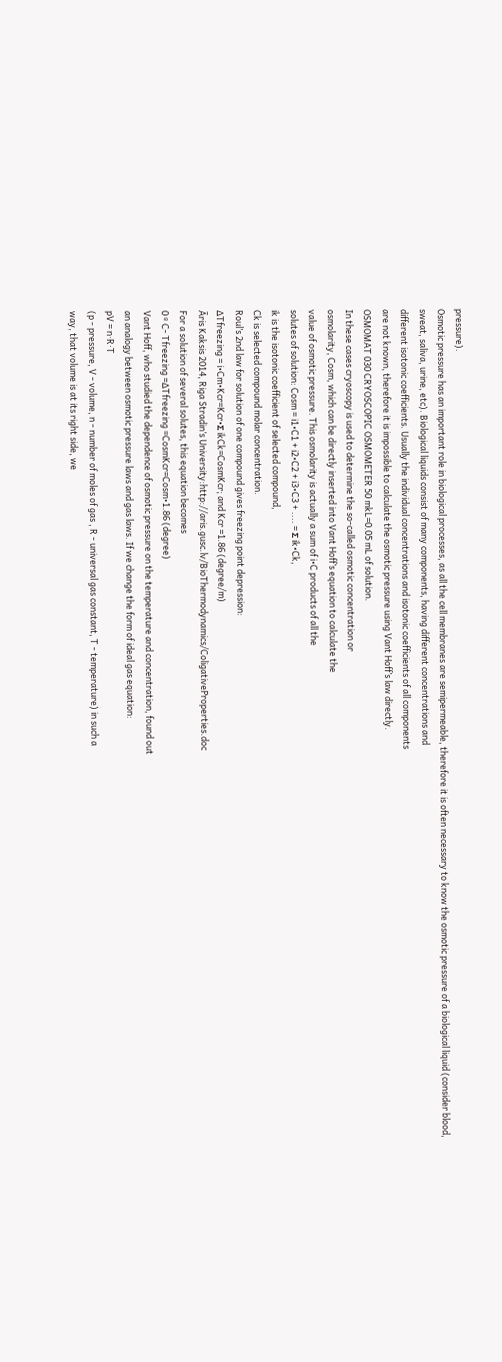pressure).
Osmotic pressure has an important role in biological processes, as all the cell membranes are semipermeable, therefore it is often necessary to know the osmotic pressure of a biological liquid (consider blood,
sweat, saliva, urine, etc). Biological liquids consist of many components, having different concentrations and
different isotonic coefficients. Usually the individual concentrations and isotonic coefficients of all components
are not known, therefore it is impossible to calculate the osmotic pressure using Vant Hoff’s law directly.
OSMOMAT 030 CRYOSCOPIC OSMOMETER 50 mkL=0.05 mL of solution.
In these cases cryoscopy is used to determine the so-called osmotic concentration or
osmolarity, Cosm, which can be directly inserted into Vant Hoff’s equation to calculate the
value of osmotic pressure. This osmolarity is actually a sum of i•C products of all the
solutes of solution: Cosm = i1•C1 + i2•C2 + i3•C3 + .... = Σ ik•Ck,
ik is the isotonic coefficient of selected compound,
Ck is selected compound molar concentration.
Roul’s 2nd law for solution of one compound gives freezing point depression:
∆Tfreezing = i•Cm•Kcr=Kcr•Σ ikCk=CosmKcr; and Kcr =1.86 (degree/m)
Āris Kaksis 2014, Riga Stradin’s University:http://aris.gusc.lv/BioThermodynamics/ColigativeProperties.doc
For a solution of several solutes, this equation becomes
0 º C- Tfreezing =∆Tfreezing =CosmKcr=Cosm•1.86 (degree)
Vant Hoff, who studied the dependence of osmotic pressure on the temperature and concentration, found out
an analogy between osmotic pressure laws and gas laws. If we change the form of ideal gas equation:
pV = n·R·T
(p - pressure, V - volume, n - number of moles of gas , R - universal gas constant, T - temperature) in such a
way, that volume is at its right side, we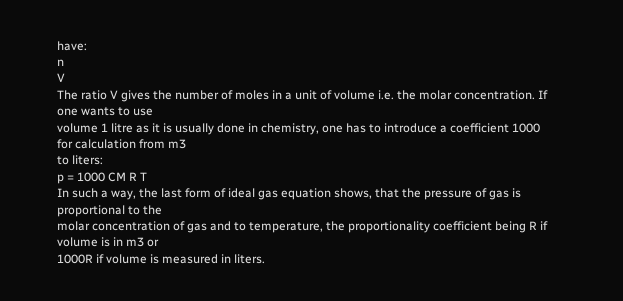have:
n
V
The ratio V gives the number of moles in a unit of volume i.e. the molar concentration. If one wants to use
volume 1 litre as it is usually done in chemistry, one has to introduce a coefficient 1000 for calculation from m3
to liters:
p = 1000 CM R T
In such a way, the last form of ideal gas equation shows, that the pressure of gas is proportional to the
molar concentration of gas and to temperature, the proportionality coefficient being R if volume is in m3 or
1000R if volume is measured in liters.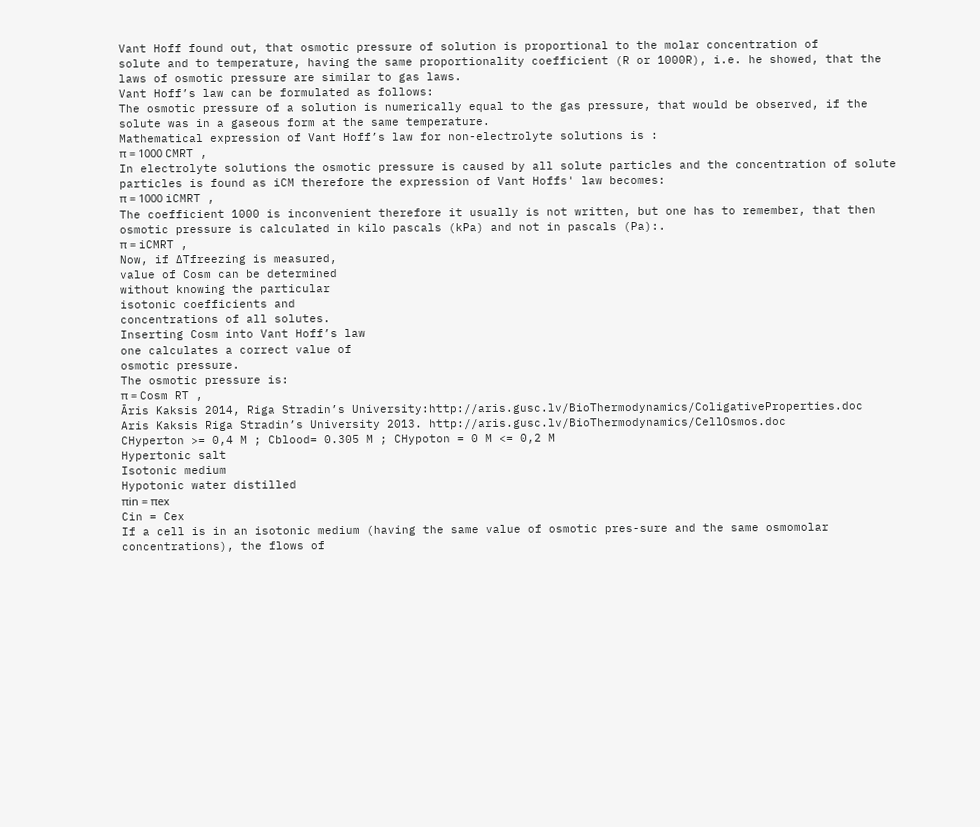Vant Hoff found out, that osmotic pressure of solution is proportional to the molar concentration of
solute and to temperature, having the same proportionality coefficient (R or 1000R), i.e. he showed, that the
laws of osmotic pressure are similar to gas laws.
Vant Hoff’s law can be formulated as follows:
The osmotic pressure of a solution is numerically equal to the gas pressure, that would be observed, if the
solute was in a gaseous form at the same temperature.
Mathematical expression of Vant Hoff’s law for non-electrolyte solutions is :
π = 1000 CMRT ,
In electrolyte solutions the osmotic pressure is caused by all solute particles and the concentration of solute
particles is found as iCM therefore the expression of Vant Hoffs' law becomes:
π = 1000 iCMRT ,
The coefficient 1000 is inconvenient therefore it usually is not written, but one has to remember, that then
osmotic pressure is calculated in kilo pascals (kPa) and not in pascals (Pa):.
π = iCMRT ,
Now, if ∆Tfreezing is measured,
value of Cosm can be determined
without knowing the particular
isotonic coefficients and
concentrations of all solutes.
Inserting Cosm into Vant Hoff’s law
one calculates a correct value of
osmotic pressure.
The osmotic pressure is:
π = Cosm RT ,
Āris Kaksis 2014, Riga Stradin’s University:http://aris.gusc.lv/BioThermodynamics/ColigativeProperties.doc
Aris Kaksis Riga Stradin’s University 2013. http://aris.gusc.lv/BioThermodynamics/CellOsmos.doc
CHyperton >= 0,4 M ; Cblood= 0.305 M ; CHypoton = 0 M <= 0,2 M
Hypertonic salt
Isotonic medium
Hypotonic water distilled
πin = πex
Cin = Cex
If a cell is in an isotonic medium (having the same value of osmotic pres-sure and the same osmomolar
concentrations), the flows of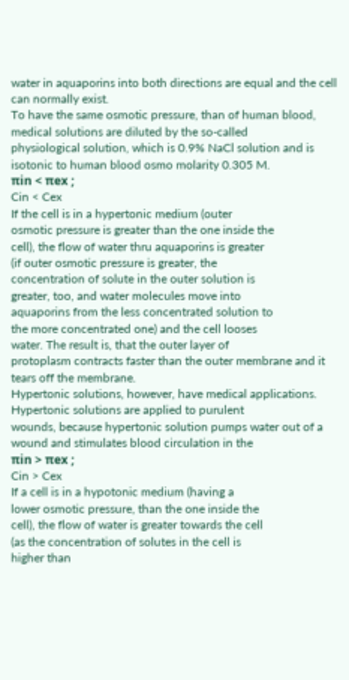water in aquaporins into both directions are equal and the cell can normally exist.
To have the same osmotic pressure, than of human blood, medical solutions are diluted by the so-called
physiological solution, which is 0.9% NaCl solution and is isotonic to human blood osmo molarity 0.305 M.
πin < πex ;
Cin < Cex
If the cell is in a hypertonic medium (outer
osmotic pressure is greater than the one inside the
cell), the flow of water thru aquaporins is greater
(if outer osmotic pressure is greater, the
concentration of solute in the outer solution is
greater, too, and water molecules move into
aquaporins from the less concentrated solution to
the more concentrated one) and the cell looses
water. The result is, that the outer layer of
protoplasm contracts faster than the outer membrane and it tears off the membrane.
Hypertonic solutions, however, have medical applications. Hypertonic solutions are applied to purulent
wounds, because hypertonic solution pumps water out of a wound and stimulates blood circulation in the
πin > πex ;
Cin > Cex
If a cell is in a hypotonic medium (having a
lower osmotic pressure, than the one inside the
cell), the flow of water is greater towards the cell
(as the concentration of solutes in the cell is
higher than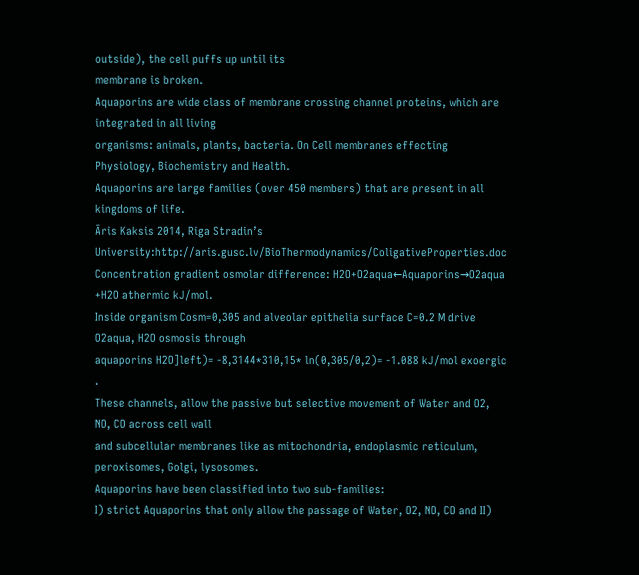outside), the cell puffs up until its
membrane is broken.
Aquaporins are wide class of membrane crossing channel proteins, which are integrated in all living
organisms: animals, plants, bacteria. On Cell membranes effecting Physiology, Biochemistry and Health.
Aquaporins are large families (over 450 members) that are present in all kingdoms of life.
Āris Kaksis 2014, Riga Stradin’s University:http://aris.gusc.lv/BioThermodynamics/ColigativeProperties.doc
Concentration gradient osmolar difference: H2O+O2aqua←Aquaporins→O2aqua +H2O athermic kJ/mol.
Inside organism Cosm=0,305 and alveolar epithelia surface C=0.2 M drive O2aqua, H2O osmosis through
aquaporins H2O]left)= -8,3144*310,15* ln(0,305/0,2)= -1.088 kJ/mol exoergic .
These channels, allow the passive but selective movement of Water and O2, NO, CO across cell wall
and subcellular membranes like as mitochondria, endoplasmic reticulum, peroxisomes, Golgi, lysosomes.
Aquaporins have been classified into two sub-families:
I) strict Aquaporins that only allow the passage of Water, O2, NO, CO and II)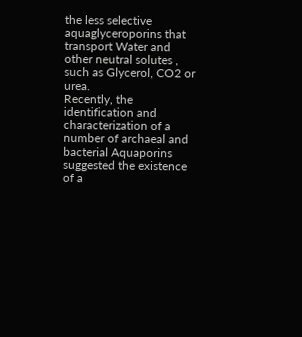the less selective
aquaglyceroporins that transport Water and other neutral solutes , such as Glycerol, CO2 or urea.
Recently, the identification and characterization of a number of archaeal and bacterial Aquaporins
suggested the existence of a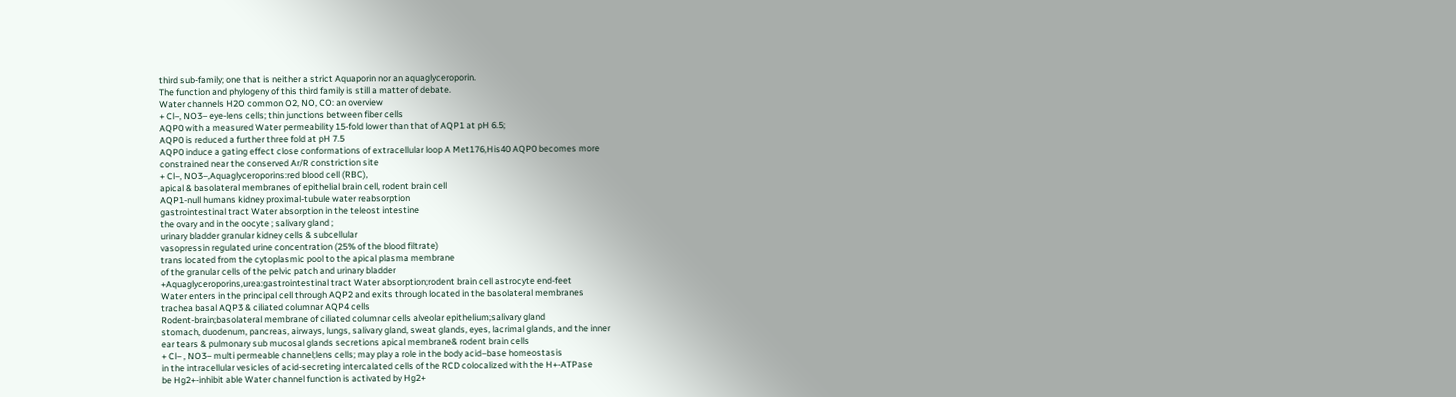third sub-family; one that is neither a strict Aquaporin nor an aquaglyceroporin.
The function and phylogeny of this third family is still a matter of debate.
Water channels H2O common O2, NO, CO: an overview
+ Cl–, NO3– eye-lens cells; thin junctions between fiber cells
AQP0 with a measured Water permeability 15-fold lower than that of AQP1 at pH 6.5;
AQP0 is reduced a further three fold at pH 7.5
AQP0 induce a gating effect close conformations of extracellular loop A Met176,His40 AQP0 becomes more
constrained near the conserved Ar/R constriction site
+ Cl–, NO3–,Aquaglyceroporins:red blood cell (RBC),
apical & basolateral membranes of epithelial brain cell, rodent brain cell
AQP1-null humans kidney proximal-tubule water reabsorption
gastrointestinal tract Water absorption in the teleost intestine
the ovary and in the oocyte ; salivary gland ;
urinary bladder granular kidney cells & subcellular
vasopressin regulated urine concentration (25% of the blood filtrate)
trans located from the cytoplasmic pool to the apical plasma membrane
of the granular cells of the pelvic patch and urinary bladder
+Aquaglyceroporins,urea:gastrointestinal tract Water absorption;rodent brain cell astrocyte end-feet
Water enters in the principal cell through AQP2 and exits through located in the basolateral membranes
trachea basal AQP3 & ciliated columnar AQP4 cells
Rodent-brain;basolateral membrane of ciliated columnar cells alveolar epithelium;salivary gland
stomach, duodenum, pancreas, airways, lungs, salivary gland, sweat glands, eyes, lacrimal glands, and the inner
ear tears & pulmonary sub mucosal glands secretions apical membrane& rodent brain cells
+ Cl– , NO3– multi permeable channel;lens cells; may play a role in the body acid–base homeostasis
in the intracellular vesicles of acid-secreting intercalated cells of the RCD colocalized with the H+-ATPase
be Hg2+-inhibit able Water channel function is activated by Hg2+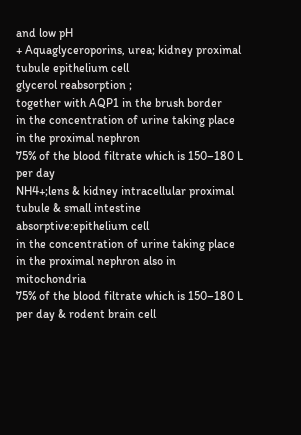and low pH
+ Aquaglyceroporins, urea; kidney proximal tubule epithelium cell
glycerol reabsorption ;
together with AQP1 in the brush border
in the concentration of urine taking place in the proximal nephron
75% of the blood filtrate which is 150–180 L per day
NH4+;lens & kidney intracellular proximal tubule & small intestine absorptive:epithelium cell
in the concentration of urine taking place in the proximal nephron also in mitochondria
75% of the blood filtrate which is 150–180 L per day & rodent brain cell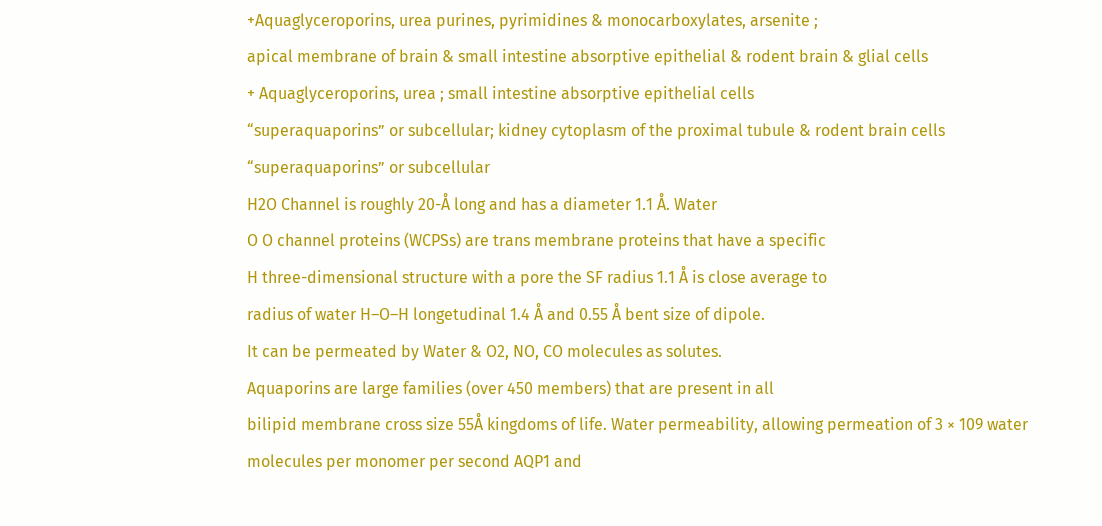+Aquaglyceroporins, urea purines, pyrimidines & monocarboxylates, arsenite ;
apical membrane of brain & small intestine absorptive epithelial & rodent brain & glial cells
+ Aquaglyceroporins, urea ; small intestine absorptive epithelial cells
“superaquaporins” or subcellular; kidney cytoplasm of the proximal tubule & rodent brain cells
“superaquaporins” or subcellular
H2O Channel is roughly 20-Å long and has a diameter 1.1 Å. Water
O O channel proteins (WCPSs) are trans membrane proteins that have a specific
H three-dimensional structure with a pore the SF radius 1.1 Å is close average to
radius of water H–O–H longetudinal 1.4 Å and 0.55 Å bent size of dipole.
It can be permeated by Water & O2, NO, CO molecules as solutes.
Aquaporins are large families (over 450 members) that are present in all
bilipid membrane cross size 55Å kingdoms of life. Water permeability, allowing permeation of 3 × 109 water
molecules per monomer per second AQP1 and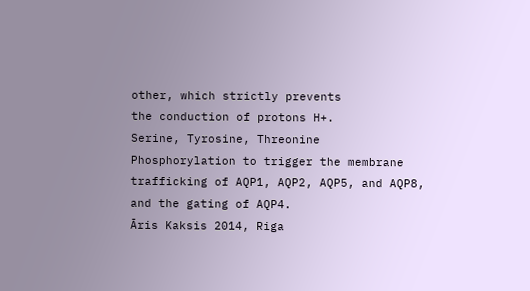other, which strictly prevents
the conduction of protons H+.
Serine, Tyrosine, Threonine
Phosphorylation to trigger the membrane trafficking of AQP1, AQP2, AQP5, and AQP8, and the gating of AQP4.
Āris Kaksis 2014, Riga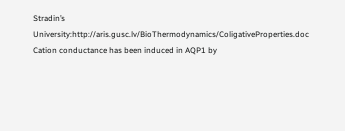Stradin’s University:http://aris.gusc.lv/BioThermodynamics/ColigativeProperties.doc
Cation conductance has been induced in AQP1 by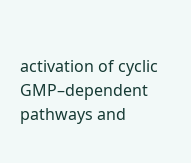activation of cyclic GMP–dependent pathways and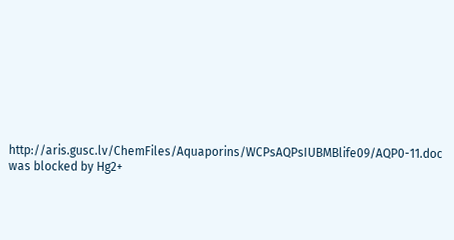http://aris.gusc.lv/ChemFiles/Aquaporins/WCPsAQPsIUBMBlife09/AQP0-11.doc was blocked by Hg2+